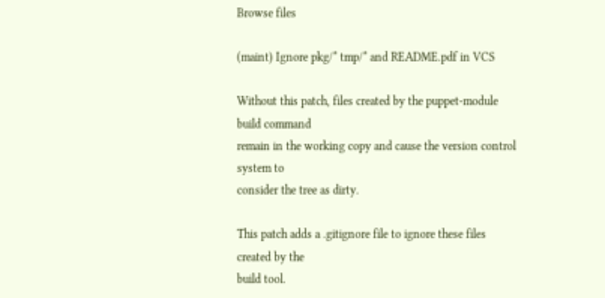Browse files

(maint) Ignore pkg/* tmp/* and README.pdf in VCS

Without this patch, files created by the puppet-module build command
remain in the working copy and cause the version control system to
consider the tree as dirty.

This patch adds a .gitignore file to ignore these files created by the
build tool.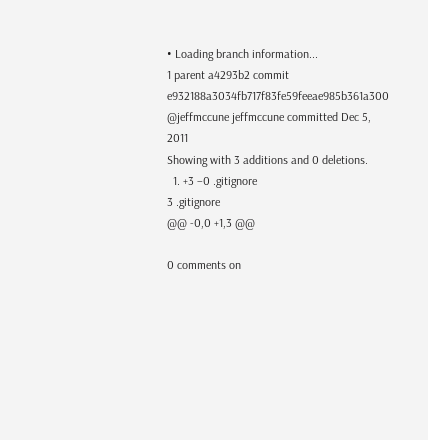• Loading branch information...
1 parent a4293b2 commit e932188a3034fb717f83fe59feeae985b361a300 @jeffmccune jeffmccune committed Dec 5, 2011
Showing with 3 additions and 0 deletions.
  1. +3 −0 .gitignore
3 .gitignore
@@ -0,0 +1,3 @@

0 comments on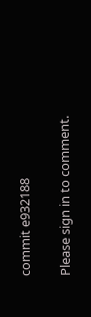commit e932188

Please sign in to comment.